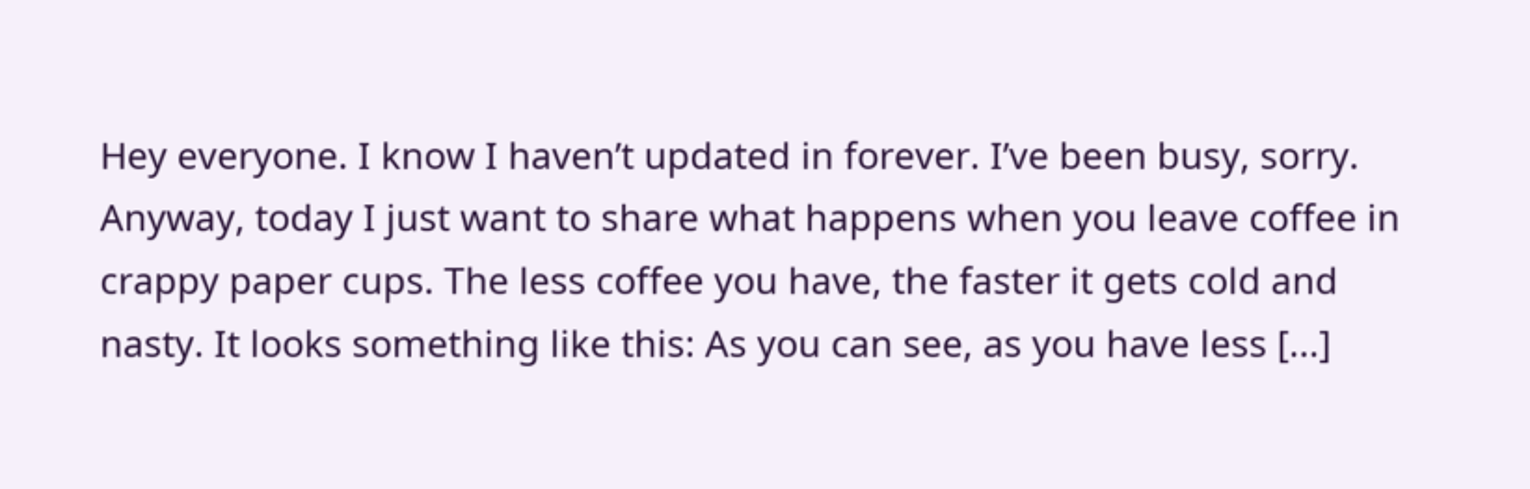Hey everyone. I know I haven’t updated in forever. I’ve been busy, sorry. Anyway, today I just want to share what happens when you leave coffee in crappy paper cups. The less coffee you have, the faster it gets cold and nasty. It looks something like this: As you can see, as you have less [...]